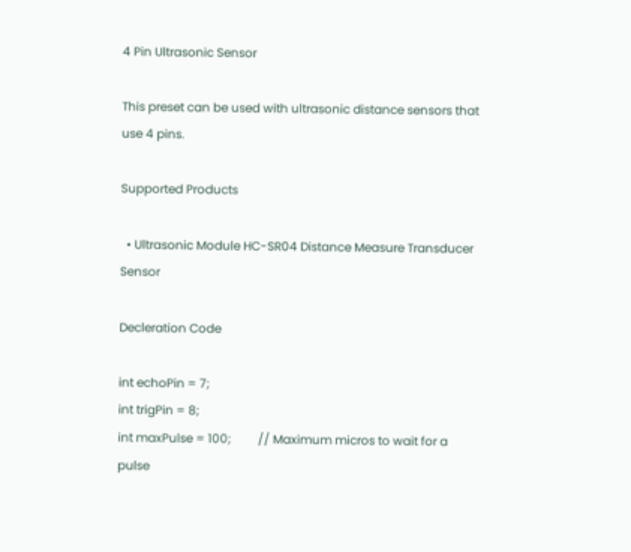4 Pin Ultrasonic Sensor

This preset can be used with ultrasonic distance sensors that use 4 pins.

Supported Products

  • Ultrasonic Module HC-SR04 Distance Measure Transducer Sensor

Decleration Code

int echoPin = 7;
int trigPin = 8;
int maxPulse = 100;         // Maximum micros to wait for a pulse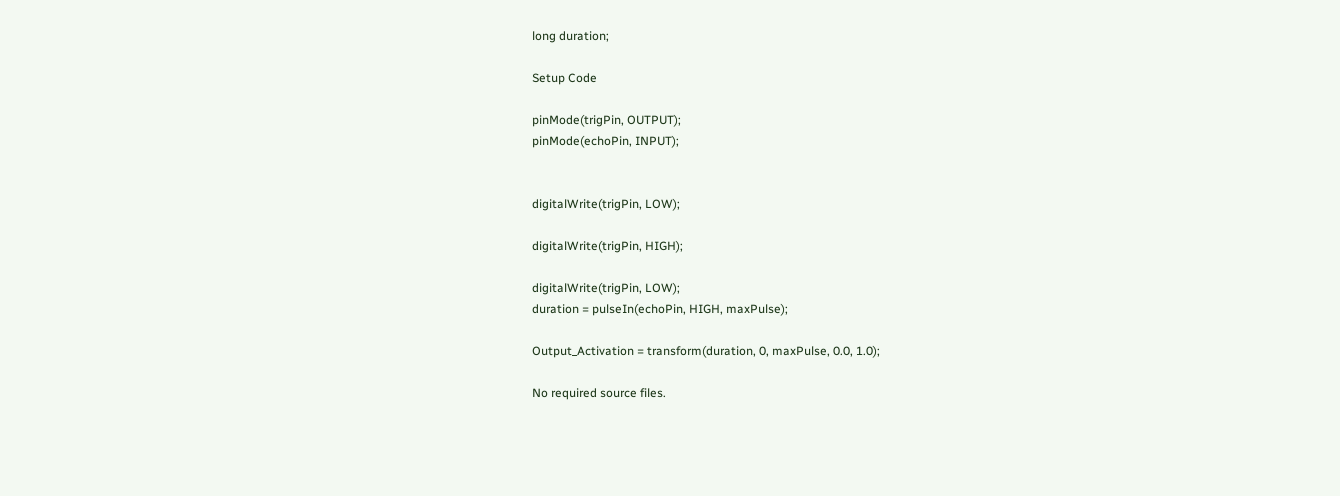long duration;

Setup Code

pinMode(trigPin, OUTPUT);
pinMode(echoPin, INPUT);


digitalWrite(trigPin, LOW);

digitalWrite(trigPin, HIGH);

digitalWrite(trigPin, LOW);
duration = pulseIn(echoPin, HIGH, maxPulse);

Output_Activation = transform(duration, 0, maxPulse, 0.0, 1.0);

No required source files.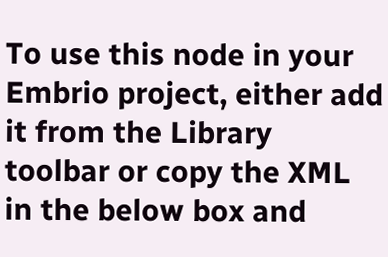To use this node in your Embrio project, either add it from the Library toolbar or copy the XML in the below box and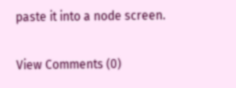paste it into a node screen.

View Comments (0)